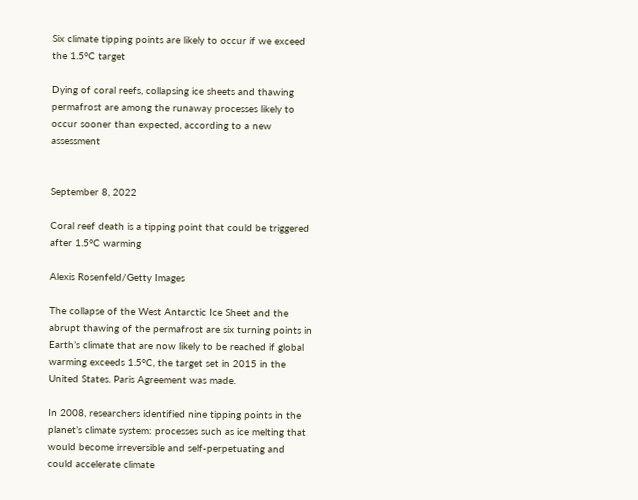Six climate tipping points are likely to occur if we exceed the 1.5°C target

Dying of coral reefs, collapsing ice sheets and thawing permafrost are among the runaway processes likely to occur sooner than expected, according to a new assessment


September 8, 2022

Coral reef death is a tipping point that could be triggered after 1.5°C warming

Alexis Rosenfeld/Getty Images

The collapse of the West Antarctic Ice Sheet and the abrupt thawing of the permafrost are six turning points in Earth’s climate that are now likely to be reached if global warming exceeds 1.5°C, the target set in 2015 in the United States. Paris Agreement was made.

In 2008, researchers identified nine tipping points in the planet’s climate system: processes such as ice melting that would become irreversible and self-perpetuating and could accelerate climate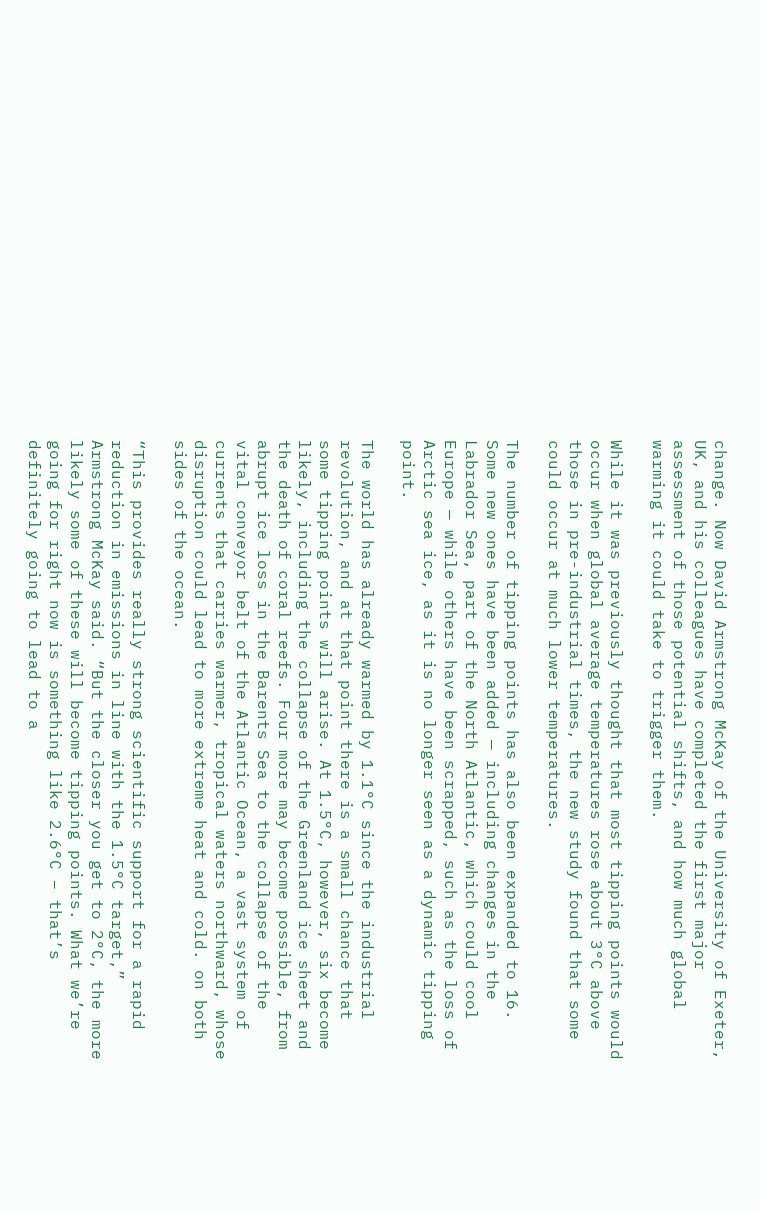change. Now David Armstrong McKay of the University of Exeter, UK, and his colleagues have completed the first major assessment of those potential shifts, and how much global warming it could take to trigger them.

While it was previously thought that most tipping points would occur when global average temperatures rose about 3°C above those in pre-industrial times, the new study found that some could occur at much lower temperatures.

The number of tipping points has also been expanded to 16. Some new ones have been added — including changes in the Labrador Sea, part of the North Atlantic, which could cool Europe — while others have been scrapped, such as the loss of Arctic sea ice, as it is no longer seen as a dynamic tipping point.

The world has already warmed by 1.1°C since the industrial revolution, and at that point there is a small chance that some tipping points will arise. At 1.5°C, however, six become likely, including the collapse of the Greenland ice sheet and the death of coral reefs. Four more may become possible, from abrupt ice loss in the Barents Sea to the collapse of the vital conveyor belt of the Atlantic Ocean, a vast system of currents that carries warmer, tropical waters northward, whose disruption could lead to more extreme heat and cold. on both sides of the ocean.

“This provides really strong scientific support for a rapid reduction in emissions in line with the 1.5°C target,” Armstrong McKay said. “But the closer you get to 2°C, the more likely some of these will become tipping points. What we’re going for right now is something like 2.6°C – that’s definitely going to lead to a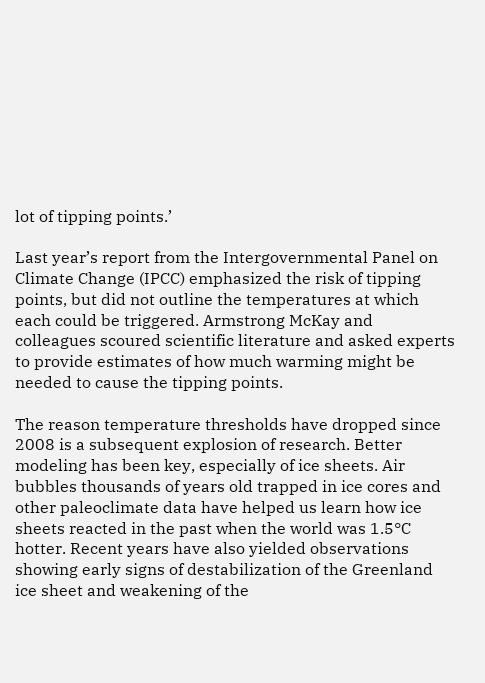lot of tipping points.’

Last year’s report from the Intergovernmental Panel on Climate Change (IPCC) emphasized the risk of tipping points, but did not outline the temperatures at which each could be triggered. Armstrong McKay and colleagues scoured scientific literature and asked experts to provide estimates of how much warming might be needed to cause the tipping points.

The reason temperature thresholds have dropped since 2008 is a subsequent explosion of research. Better modeling has been key, especially of ice sheets. Air bubbles thousands of years old trapped in ice cores and other paleoclimate data have helped us learn how ice sheets reacted in the past when the world was 1.5°C hotter. Recent years have also yielded observations showing early signs of destabilization of the Greenland ice sheet and weakening of the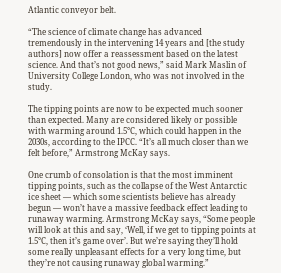Atlantic conveyor belt.

“The science of climate change has advanced tremendously in the intervening 14 years and [the study authors] now offer a reassessment based on the latest science. And that’s not good news,” said Mark Maslin of University College London, who was not involved in the study.

The tipping points are now to be expected much sooner than expected. Many are considered likely or possible with warming around 1.5°C, which could happen in the 2030s, according to the IPCC. “It’s all much closer than we felt before,” Armstrong McKay says.

One crumb of consolation is that the most imminent tipping points, such as the collapse of the West Antarctic ice sheet — which some scientists believe has already begun — won’t have a massive feedback effect leading to runaway warming. Armstrong McKay says, “Some people will look at this and say, ‘Well, if we get to tipping points at 1.5°C, then it’s game over’. But we’re saying they’ll hold some really unpleasant effects for a very long time, but they’re not causing runaway global warming.”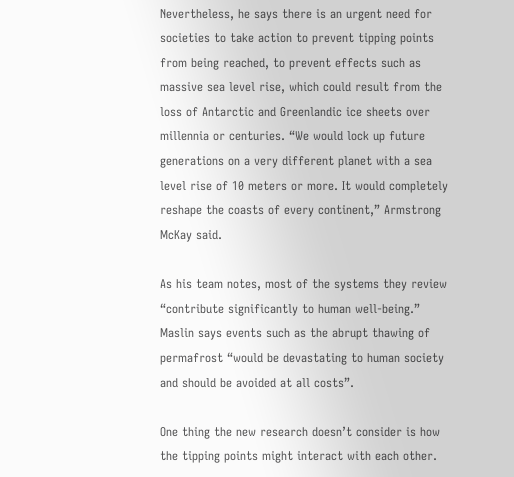Nevertheless, he says there is an urgent need for societies to take action to prevent tipping points from being reached, to prevent effects such as massive sea level rise, which could result from the loss of Antarctic and Greenlandic ice sheets over millennia or centuries. “We would lock up future generations on a very different planet with a sea level rise of 10 meters or more. It would completely reshape the coasts of every continent,” Armstrong McKay said.

As his team notes, most of the systems they review “contribute significantly to human well-being.” Maslin says events such as the abrupt thawing of permafrost “would be devastating to human society and should be avoided at all costs”.

One thing the new research doesn’t consider is how the tipping points might interact with each other.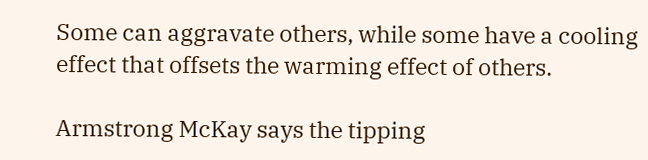Some can aggravate others, while some have a cooling effect that offsets the warming effect of others.

Armstrong McKay says the tipping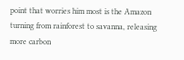point that worries him most is the Amazon turning from rainforest to savanna, releasing more carbon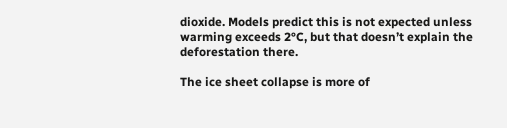dioxide. Models predict this is not expected unless warming exceeds 2°C, but that doesn’t explain the deforestation there.

The ice sheet collapse is more of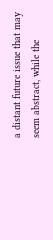a distant future issue that may seem abstract, while the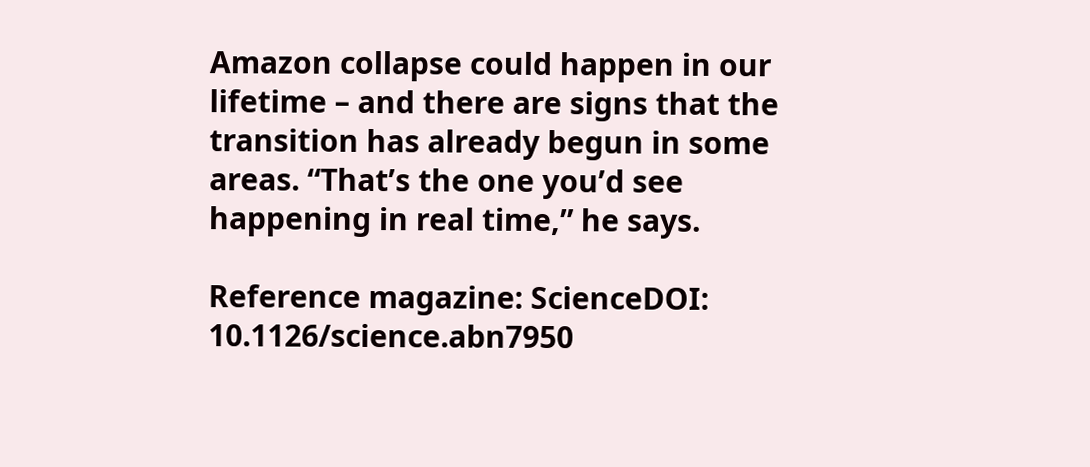Amazon collapse could happen in our lifetime – and there are signs that the transition has already begun in some areas. “That’s the one you’d see happening in real time,” he says.

Reference magazine: ScienceDOI: 10.1126/science.abn7950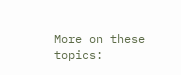More on these topics: